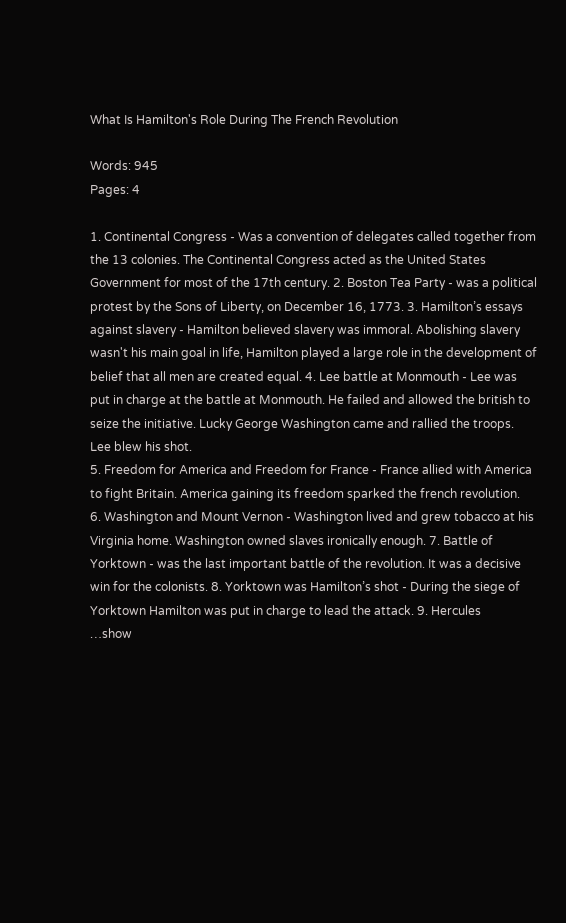What Is Hamilton's Role During The French Revolution

Words: 945
Pages: 4

1. Continental Congress - Was a convention of delegates called together from the 13 colonies. The Continental Congress acted as the United States Government for most of the 17th century. 2. Boston Tea Party - was a political protest by the Sons of Liberty, on December 16, 1773. 3. Hamilton’s essays against slavery - Hamilton believed slavery was immoral. Abolishing slavery wasn't his main goal in life, Hamilton played a large role in the development of belief that all men are created equal. 4. Lee battle at Monmouth - Lee was put in charge at the battle at Monmouth. He failed and allowed the british to seize the initiative. Lucky George Washington came and rallied the troops. Lee blew his shot.
5. Freedom for America and Freedom for France - France allied with America to fight Britain. America gaining its freedom sparked the french revolution.
6. Washington and Mount Vernon - Washington lived and grew tobacco at his Virginia home. Washington owned slaves ironically enough. 7. Battle of Yorktown - was the last important battle of the revolution. It was a decisive win for the colonists. 8. Yorktown was Hamilton’s shot - During the siege of Yorktown Hamilton was put in charge to lead the attack. 9. Hercules
…show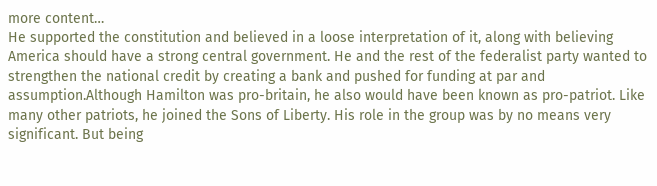more content…
He supported the constitution and believed in a loose interpretation of it, along with believing America should have a strong central government. He and the rest of the federalist party wanted to strengthen the national credit by creating a bank and pushed for funding at par and assumption.Although Hamilton was pro-britain, he also would have been known as pro-patriot. Like many other patriots, he joined the Sons of Liberty. His role in the group was by no means very significant. But being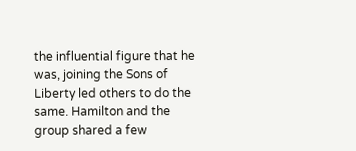the influential figure that he was, joining the Sons of Liberty led others to do the same. Hamilton and the group shared a few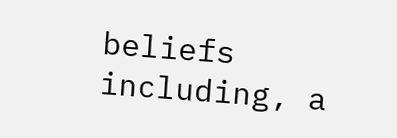beliefs including, a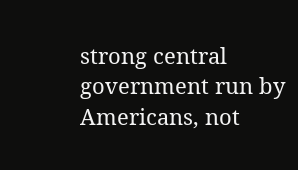strong central government run by Americans, not